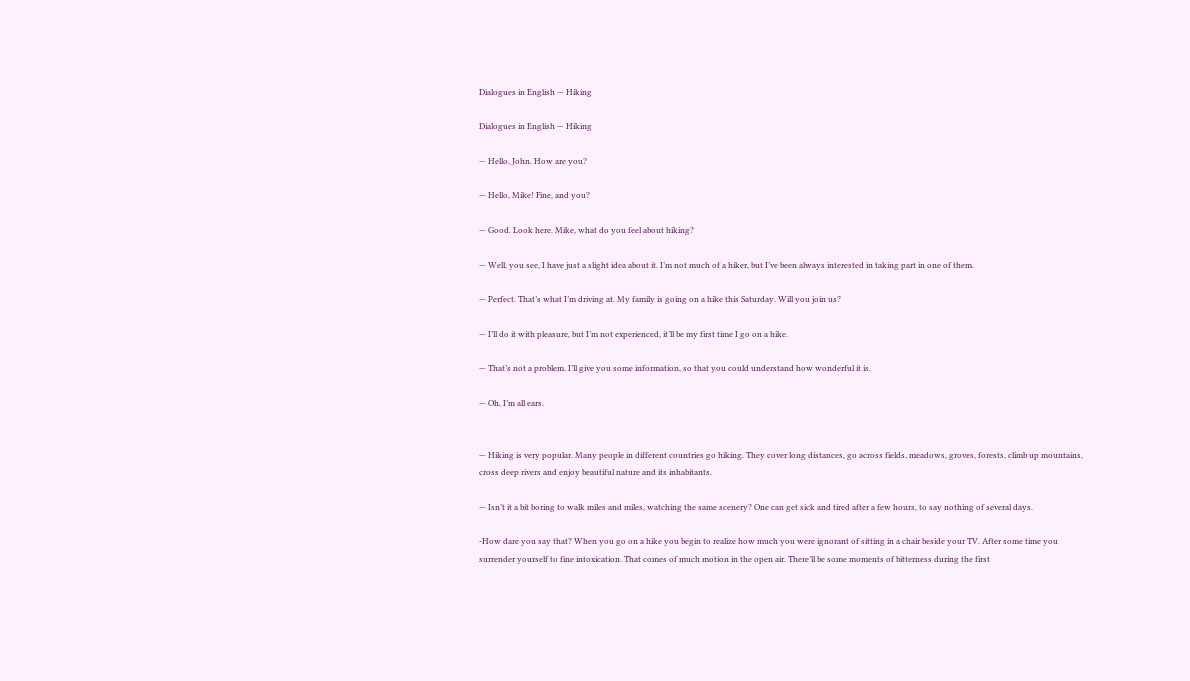Dialogues in English — Hiking

Dialogues in English — Hiking

— Hello, John. How are you?

— Hello, Mike! Fine, and you?

— Good. Look here. Mike, what do you feel about hiking?

— Well, you see, I have just a slight idea about it. I’m not much of a hiker, but I’ve been always interested in taking part in one of them.

— Perfect. That’s what I’m driving at. My family is going on a hike this Saturday. Will you join us?

— I’ll do it with pleasure, but I’m not experienced, it’ll be my first time I go on a hike.

— That’s not a problem. I’ll give you some information, so that you could understand how wonderful it is.

— Oh, I’m all ears.


— Hiking is very popular. Many people in different countries go hiking. They cover long distances, go across fields, meadows, groves, forests, climb up mountains, cross deep rivers and enjoy beautiful nature and its inhabitants.

— Isn’t it a bit boring to walk miles and miles, watching the same scenery? One can get sick and tired after a few hours, to say nothing of several days.

-How dare you say that? When you go on a hike you begin to realize how much you were ignorant of sitting in a chair beside your TV. After some time you surrender yourself to fine intoxication. That comes of much motion in the open air. There’ll be some moments of bitterness during the first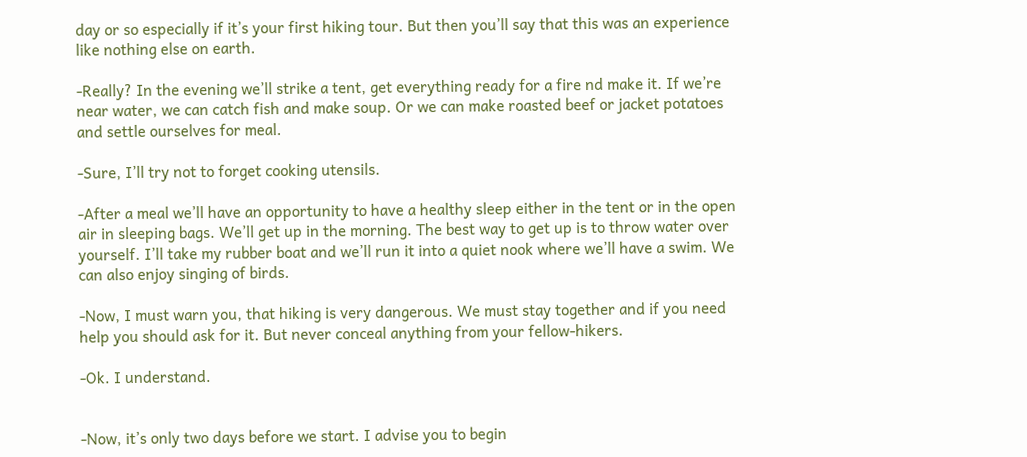day or so especially if it’s your first hiking tour. But then you’ll say that this was an experience like nothing else on earth.

-Really? In the evening we’ll strike a tent, get everything ready for a fire nd make it. If we’re near water, we can catch fish and make soup. Or we can make roasted beef or jacket potatoes and settle ourselves for meal.

-Sure, I’ll try not to forget cooking utensils.

-After a meal we’ll have an opportunity to have a healthy sleep either in the tent or in the open air in sleeping bags. We’ll get up in the morning. The best way to get up is to throw water over yourself. I’ll take my rubber boat and we’ll run it into a quiet nook where we’ll have a swim. We can also enjoy singing of birds.

-Now, I must warn you, that hiking is very dangerous. We must stay together and if you need help you should ask for it. But never conceal anything from your fellow-hikers.

-Ok. I understand.


-Now, it’s only two days before we start. I advise you to begin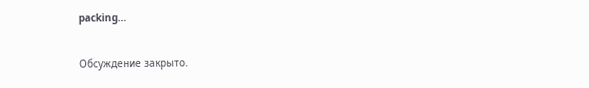packing…

Обсуждение закрыто.